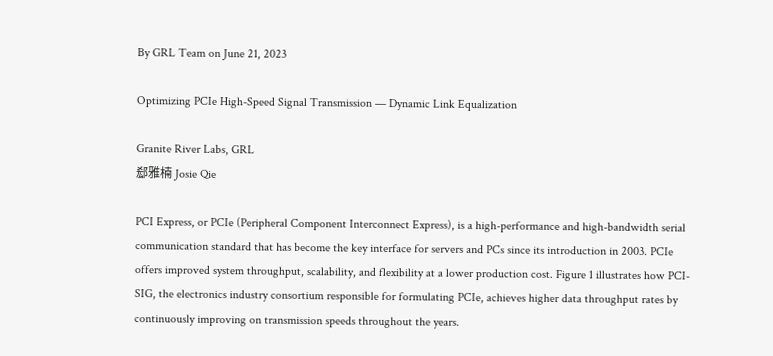By GRL Team on June 21, 2023

Optimizing PCIe High-Speed Signal Transmission — Dynamic Link Equalization

Granite River Labs, GRL
郄雅楠 Josie Qie

PCI Express, or PCIe (Peripheral Component Interconnect Express), is a high-performance and high-bandwidth serial communication standard that has become the key interface for servers and PCs since its introduction in 2003. PCIe offers improved system throughput, scalability, and flexibility at a lower production cost. Figure 1 illustrates how PCI-SIG, the electronics industry consortium responsible for formulating PCIe, achieves higher data throughput rates by continuously improving on transmission speeds throughout the years.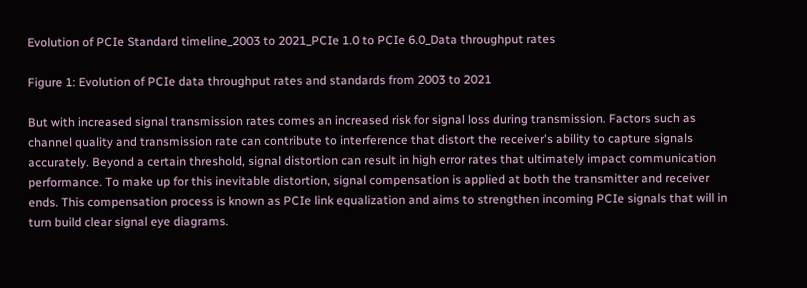Evolution of PCIe Standard timeline_2003 to 2021_PCIe 1.0 to PCIe 6.0_Data throughput rates

Figure 1: Evolution of PCIe data throughput rates and standards from 2003 to 2021

But with increased signal transmission rates comes an increased risk for signal loss during transmission. Factors such as channel quality and transmission rate can contribute to interference that distort the receiver's ability to capture signals accurately. Beyond a certain threshold, signal distortion can result in high error rates that ultimately impact communication performance. To make up for this inevitable distortion, signal compensation is applied at both the transmitter and receiver ends. This compensation process is known as PCIe link equalization and aims to strengthen incoming PCIe signals that will in turn build clear signal eye diagrams.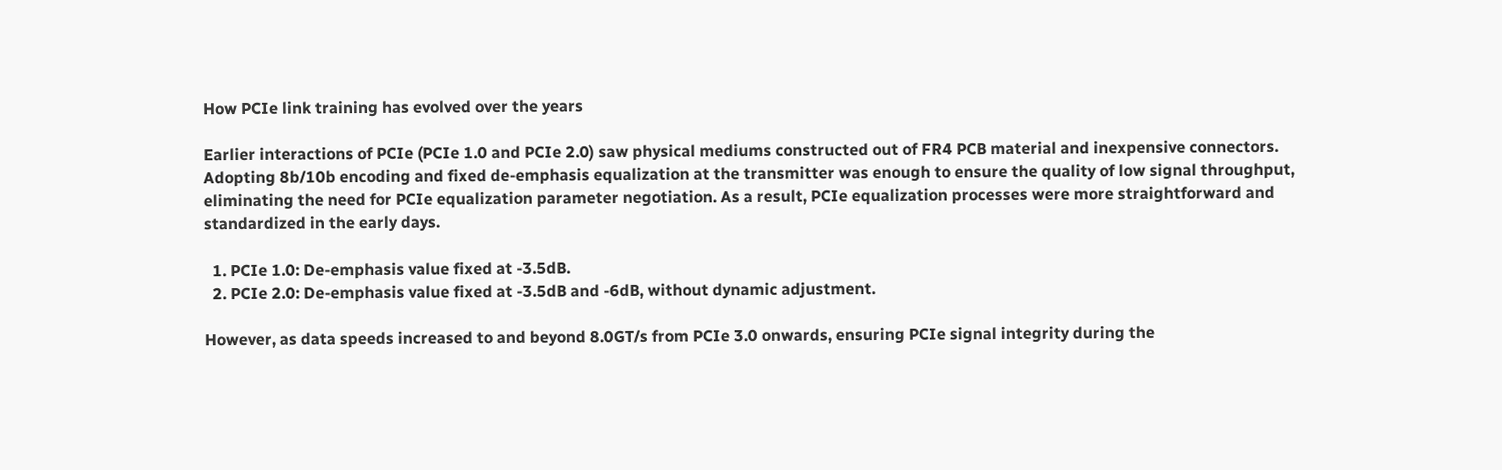How PCIe link training has evolved over the years

Earlier interactions of PCIe (PCIe 1.0 and PCIe 2.0) saw physical mediums constructed out of FR4 PCB material and inexpensive connectors. Adopting 8b/10b encoding and fixed de-emphasis equalization at the transmitter was enough to ensure the quality of low signal throughput, eliminating the need for PCIe equalization parameter negotiation. As a result, PCIe equalization processes were more straightforward and standardized in the early days.

  1. PCIe 1.0: De-emphasis value fixed at -3.5dB.
  2. PCIe 2.0: De-emphasis value fixed at -3.5dB and -6dB, without dynamic adjustment.

However, as data speeds increased to and beyond 8.0GT/s from PCIe 3.0 onwards, ensuring PCIe signal integrity during the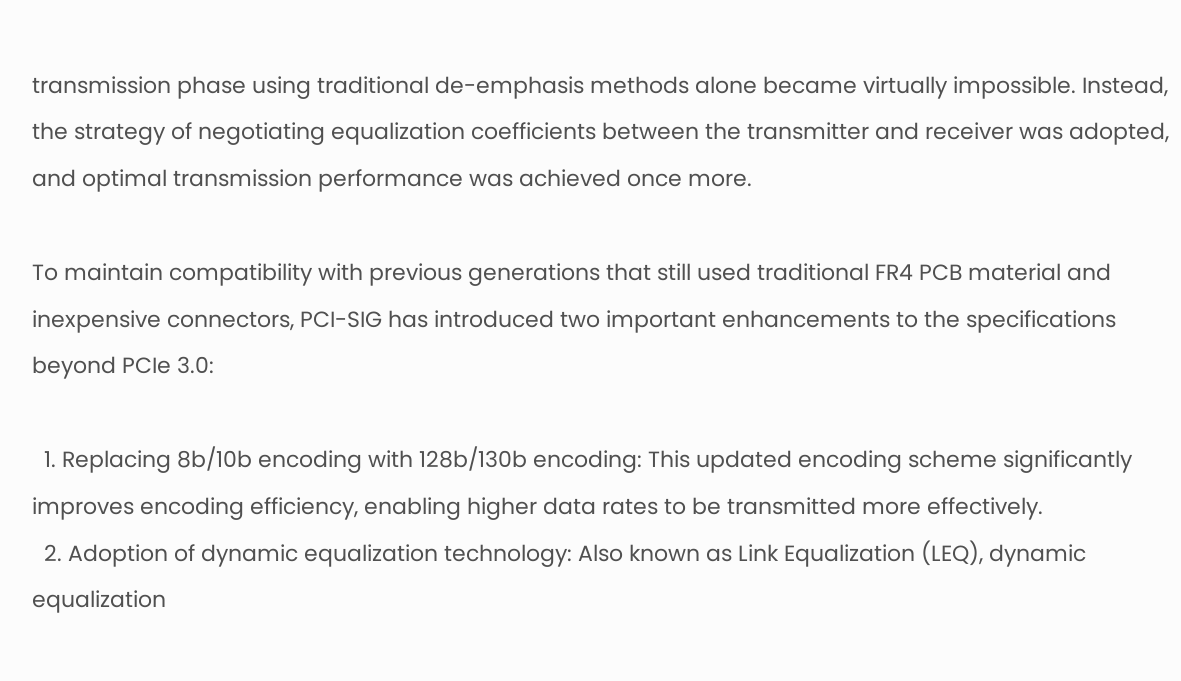transmission phase using traditional de-emphasis methods alone became virtually impossible. Instead, the strategy of negotiating equalization coefficients between the transmitter and receiver was adopted, and optimal transmission performance was achieved once more.

To maintain compatibility with previous generations that still used traditional FR4 PCB material and inexpensive connectors, PCI-SIG has introduced two important enhancements to the specifications beyond PCIe 3.0:

  1. Replacing 8b/10b encoding with 128b/130b encoding: This updated encoding scheme significantly improves encoding efficiency, enabling higher data rates to be transmitted more effectively.
  2. Adoption of dynamic equalization technology: Also known as Link Equalization (LEQ), dynamic equalization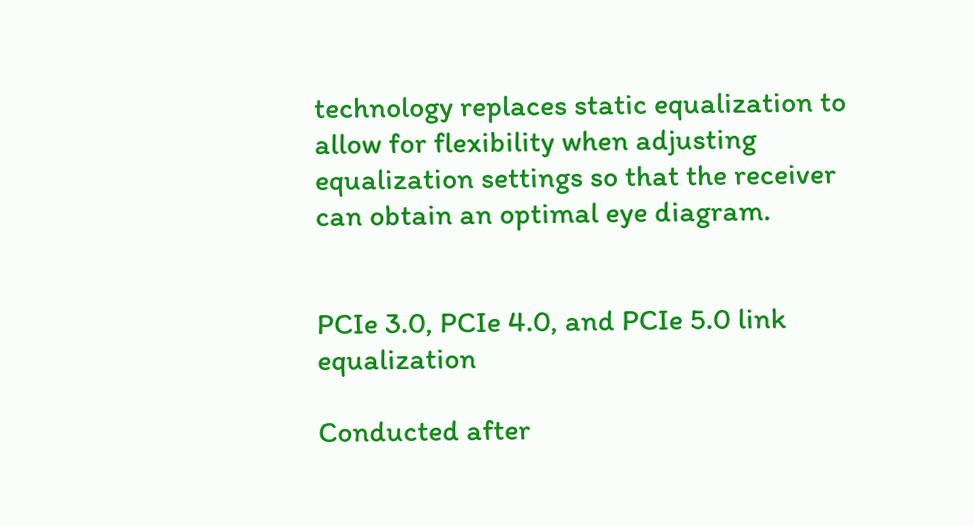technology replaces static equalization to allow for flexibility when adjusting equalization settings so that the receiver can obtain an optimal eye diagram.


PCIe 3.0, PCIe 4.0, and PCIe 5.0 link equalization

Conducted after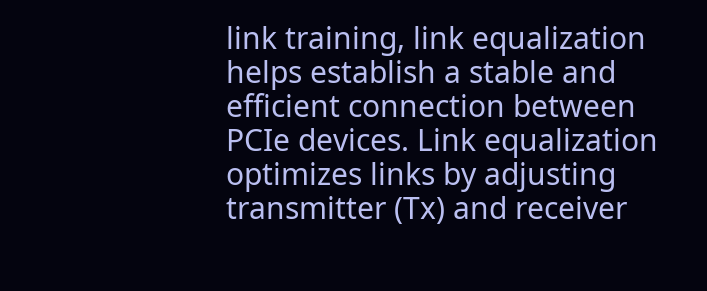link training, link equalization helps establish a stable and efficient connection between PCIe devices. Link equalization optimizes links by adjusting transmitter (Tx) and receiver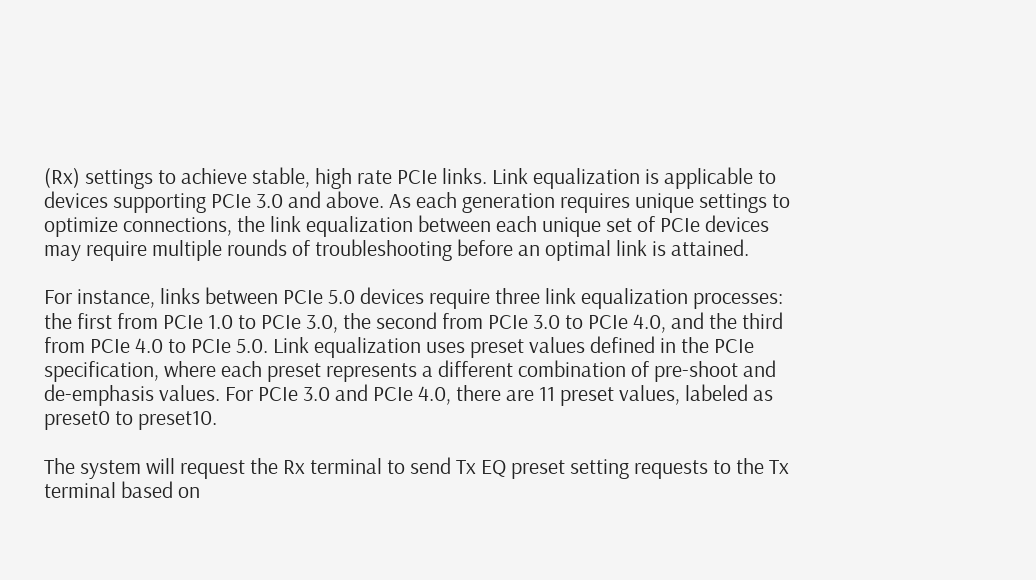(Rx) settings to achieve stable, high rate PCIe links. Link equalization is applicable to devices supporting PCIe 3.0 and above. As each generation requires unique settings to optimize connections, the link equalization between each unique set of PCIe devices may require multiple rounds of troubleshooting before an optimal link is attained.

For instance, links between PCIe 5.0 devices require three link equalization processes: the first from PCIe 1.0 to PCIe 3.0, the second from PCIe 3.0 to PCIe 4.0, and the third from PCIe 4.0 to PCIe 5.0. Link equalization uses preset values defined in the PCIe specification, where each preset represents a different combination of pre-shoot and de-emphasis values. For PCIe 3.0 and PCIe 4.0, there are 11 preset values, labeled as preset0 to preset10.

The system will request the Rx terminal to send Tx EQ preset setting requests to the Tx terminal based on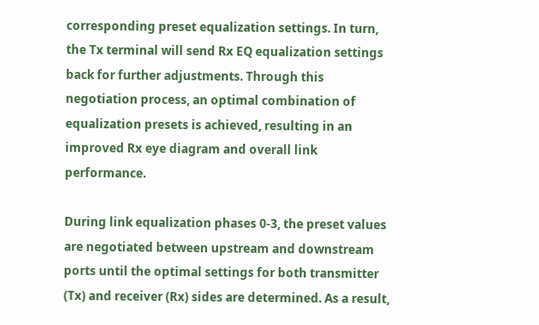corresponding preset equalization settings. In turn, the Tx terminal will send Rx EQ equalization settings back for further adjustments. Through this negotiation process, an optimal combination of equalization presets is achieved, resulting in an improved Rx eye diagram and overall link performance.

During link equalization phases 0-3, the preset values are negotiated between upstream and downstream ports until the optimal settings for both transmitter (Tx) and receiver (Rx) sides are determined. As a result,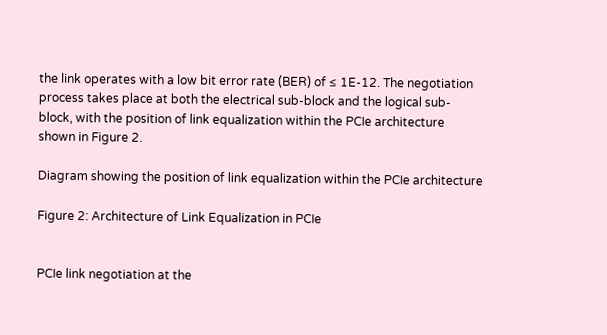the link operates with a low bit error rate (BER) of ≤ 1E-12. The negotiation process takes place at both the electrical sub-block and the logical sub-block, with the position of link equalization within the PCIe architecture shown in Figure 2.

Diagram showing the position of link equalization within the PCIe architecture

Figure 2: Architecture of Link Equalization in PCIe


PCIe link negotiation at the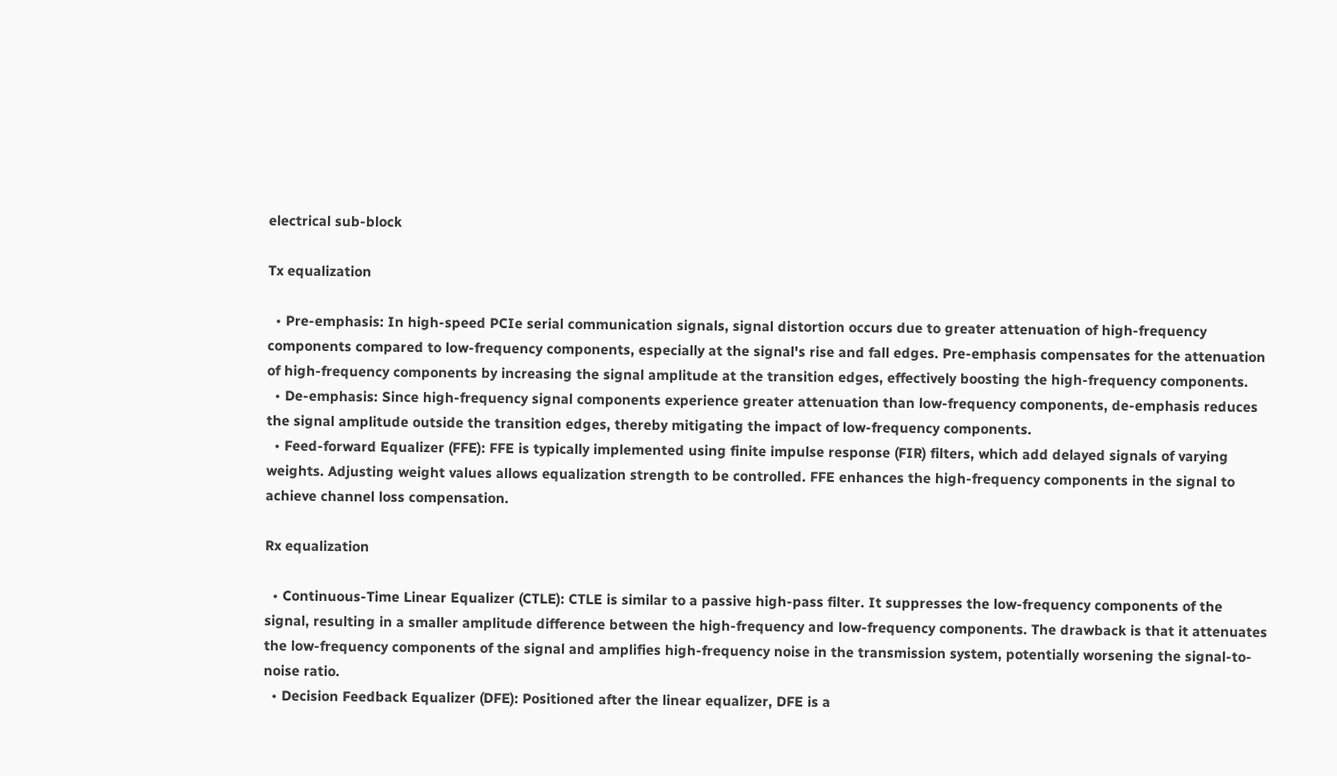electrical sub-block

Tx equalization

  • Pre-emphasis: In high-speed PCIe serial communication signals, signal distortion occurs due to greater attenuation of high-frequency components compared to low-frequency components, especially at the signal's rise and fall edges. Pre-emphasis compensates for the attenuation of high-frequency components by increasing the signal amplitude at the transition edges, effectively boosting the high-frequency components.
  • De-emphasis: Since high-frequency signal components experience greater attenuation than low-frequency components, de-emphasis reduces the signal amplitude outside the transition edges, thereby mitigating the impact of low-frequency components.
  • Feed-forward Equalizer (FFE): FFE is typically implemented using finite impulse response (FIR) filters, which add delayed signals of varying weights. Adjusting weight values allows equalization strength to be controlled. FFE enhances the high-frequency components in the signal to achieve channel loss compensation.

Rx equalization

  • Continuous-Time Linear Equalizer (CTLE): CTLE is similar to a passive high-pass filter. It suppresses the low-frequency components of the signal, resulting in a smaller amplitude difference between the high-frequency and low-frequency components. The drawback is that it attenuates the low-frequency components of the signal and amplifies high-frequency noise in the transmission system, potentially worsening the signal-to-noise ratio.
  • Decision Feedback Equalizer (DFE): Positioned after the linear equalizer, DFE is a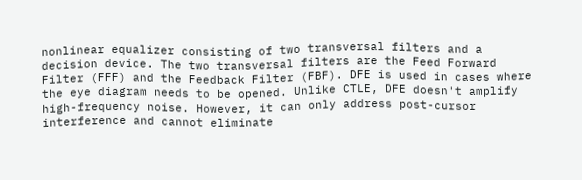nonlinear equalizer consisting of two transversal filters and a decision device. The two transversal filters are the Feed Forward Filter (FFF) and the Feedback Filter (FBF). DFE is used in cases where the eye diagram needs to be opened. Unlike CTLE, DFE doesn't amplify high-frequency noise. However, it can only address post-cursor interference and cannot eliminate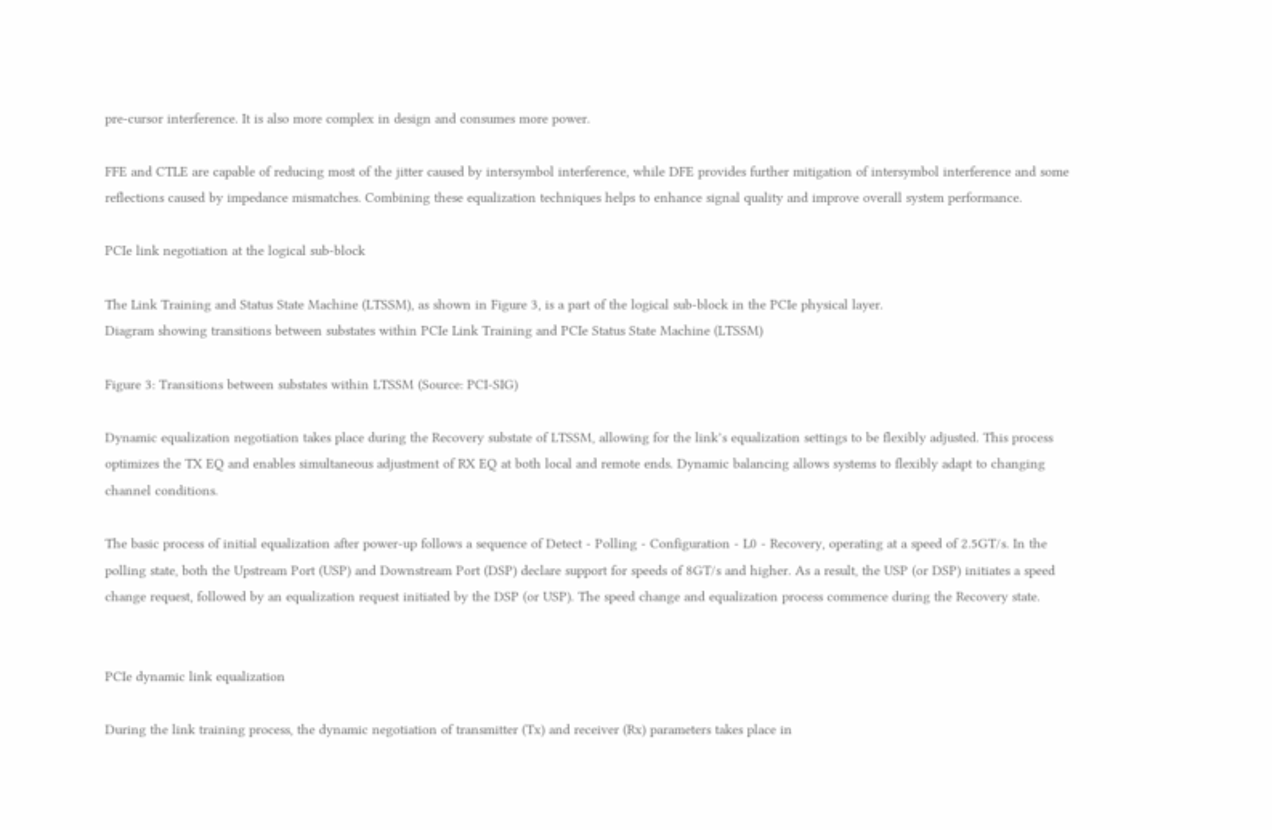pre-cursor interference. It is also more complex in design and consumes more power.

FFE and CTLE are capable of reducing most of the jitter caused by intersymbol interference, while DFE provides further mitigation of intersymbol interference and some reflections caused by impedance mismatches. Combining these equalization techniques helps to enhance signal quality and improve overall system performance.

PCIe link negotiation at the logical sub-block

The Link Training and Status State Machine (LTSSM), as shown in Figure 3, is a part of the logical sub-block in the PCIe physical layer.
Diagram showing transitions between substates within PCIe Link Training and PCIe Status State Machine (LTSSM)

Figure 3: Transitions between substates within LTSSM (Source: PCI-SIG)

Dynamic equalization negotiation takes place during the Recovery substate of LTSSM, allowing for the link’s equalization settings to be flexibly adjusted. This process optimizes the TX EQ and enables simultaneous adjustment of RX EQ at both local and remote ends. Dynamic balancing allows systems to flexibly adapt to changing channel conditions.

The basic process of initial equalization after power-up follows a sequence of Detect - Polling - Configuration - L0 - Recovery, operating at a speed of 2.5GT/s. In the polling state, both the Upstream Port (USP) and Downstream Port (DSP) declare support for speeds of 8GT/s and higher. As a result, the USP (or DSP) initiates a speed change request, followed by an equalization request initiated by the DSP (or USP). The speed change and equalization process commence during the Recovery state.


PCIe dynamic link equalization

During the link training process, the dynamic negotiation of transmitter (Tx) and receiver (Rx) parameters takes place in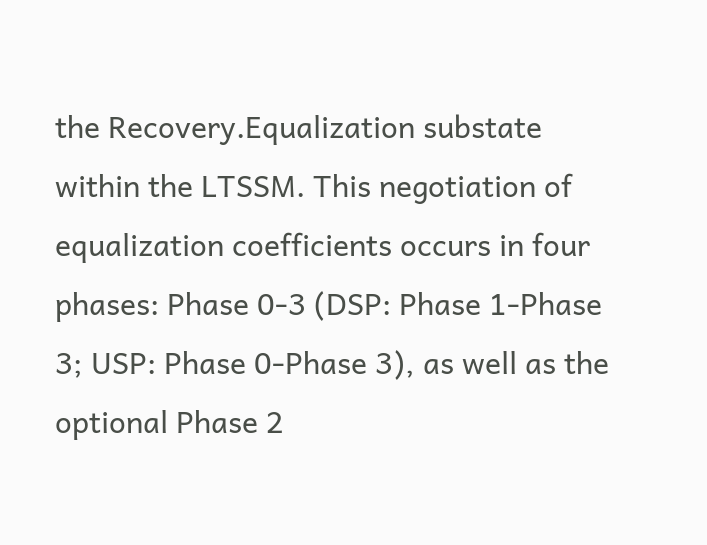the Recovery.Equalization substate within the LTSSM. This negotiation of equalization coefficients occurs in four phases: Phase 0-3 (DSP: Phase 1-Phase 3; USP: Phase 0-Phase 3), as well as the optional Phase 2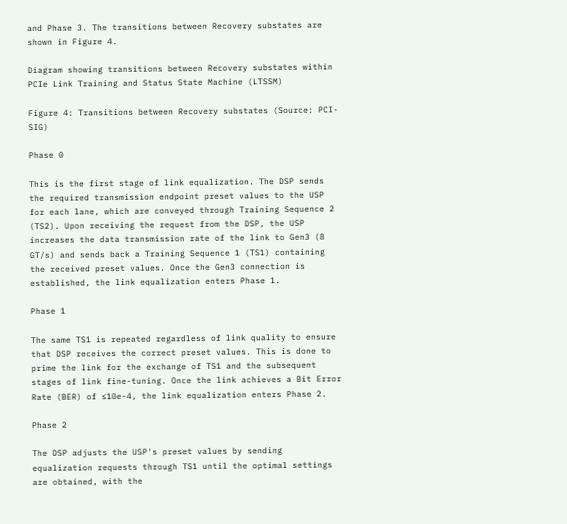and Phase 3. The transitions between Recovery substates are shown in Figure 4.

Diagram showing transitions between Recovery substates within PCIe Link Training and Status State Machine (LTSSM)

Figure 4: Transitions between Recovery substates (Source: PCI-SIG)

Phase 0

This is the first stage of link equalization. The DSP sends the required transmission endpoint preset values to the USP for each lane, which are conveyed through Training Sequence 2 (TS2). Upon receiving the request from the DSP, the USP increases the data transmission rate of the link to Gen3 (8 GT/s) and sends back a Training Sequence 1 (TS1) containing the received preset values. Once the Gen3 connection is established, the link equalization enters Phase 1.

Phase 1

The same TS1 is repeated regardless of link quality to ensure that DSP receives the correct preset values. This is done to prime the link for the exchange of TS1 and the subsequent stages of link fine-tuning. Once the link achieves a Bit Error Rate (BER) of ≤10e-4, the link equalization enters Phase 2.

Phase 2

The DSP adjusts the USP's preset values by sending equalization requests through TS1 until the optimal settings are obtained, with the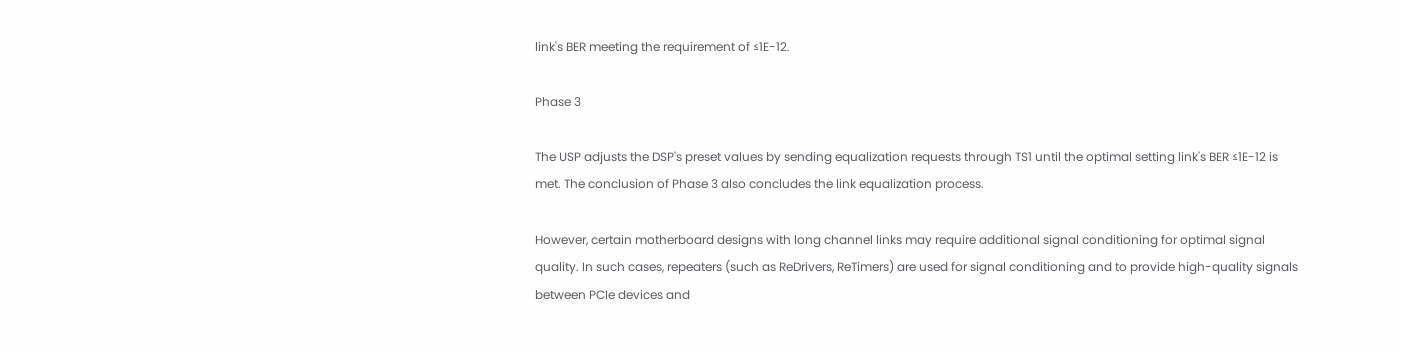link's BER meeting the requirement of ≤1E-12.

Phase 3

The USP adjusts the DSP's preset values by sending equalization requests through TS1 until the optimal setting link's BER ≤1E-12 is met. The conclusion of Phase 3 also concludes the link equalization process.

However, certain motherboard designs with long channel links may require additional signal conditioning for optimal signal quality. In such cases, repeaters (such as ReDrivers, ReTimers) are used for signal conditioning and to provide high-quality signals between PCIe devices and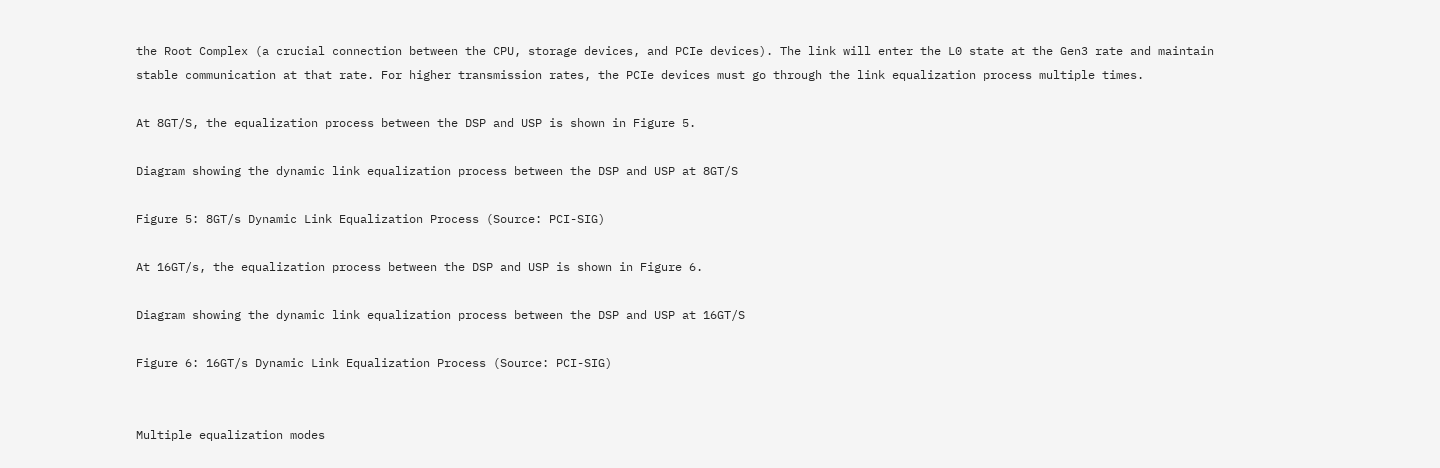the Root Complex (a crucial connection between the CPU, storage devices, and PCIe devices). The link will enter the L0 state at the Gen3 rate and maintain stable communication at that rate. For higher transmission rates, the PCIe devices must go through the link equalization process multiple times.

At 8GT/S, the equalization process between the DSP and USP is shown in Figure 5.

Diagram showing the dynamic link equalization process between the DSP and USP at 8GT/S

Figure 5: 8GT/s Dynamic Link Equalization Process (Source: PCI-SIG)

At 16GT/s, the equalization process between the DSP and USP is shown in Figure 6.

Diagram showing the dynamic link equalization process between the DSP and USP at 16GT/S

Figure 6: 16GT/s Dynamic Link Equalization Process (Source: PCI-SIG)


Multiple equalization modes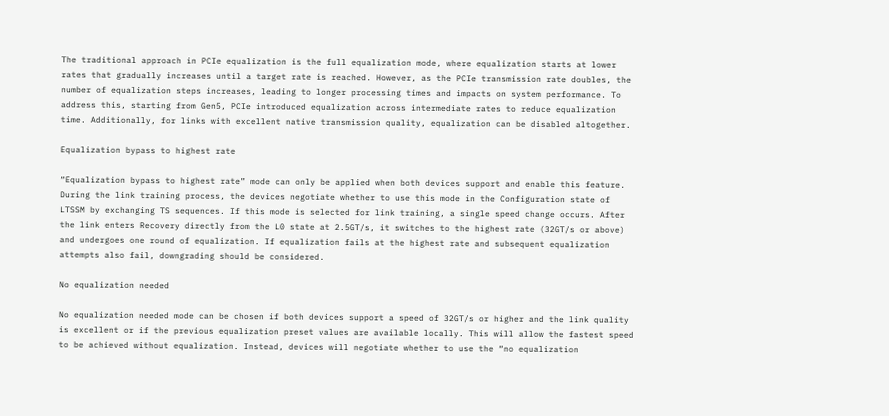The traditional approach in PCIe equalization is the full equalization mode, where equalization starts at lower rates that gradually increases until a target rate is reached. However, as the PCIe transmission rate doubles, the number of equalization steps increases, leading to longer processing times and impacts on system performance. To address this, starting from Gen5, PCIe introduced equalization across intermediate rates to reduce equalization time. Additionally, for links with excellent native transmission quality, equalization can be disabled altogether.

Equalization bypass to highest rate

“Equalization bypass to highest rate” mode can only be applied when both devices support and enable this feature. During the link training process, the devices negotiate whether to use this mode in the Configuration state of LTSSM by exchanging TS sequences. If this mode is selected for link training, a single speed change occurs. After the link enters Recovery directly from the L0 state at 2.5GT/s, it switches to the highest rate (32GT/s or above) and undergoes one round of equalization. If equalization fails at the highest rate and subsequent equalization attempts also fail, downgrading should be considered.

No equalization needed

No equalization needed mode can be chosen if both devices support a speed of 32GT/s or higher and the link quality is excellent or if the previous equalization preset values are available locally. This will allow the fastest speed to be achieved without equalization. Instead, devices will negotiate whether to use the “no equalization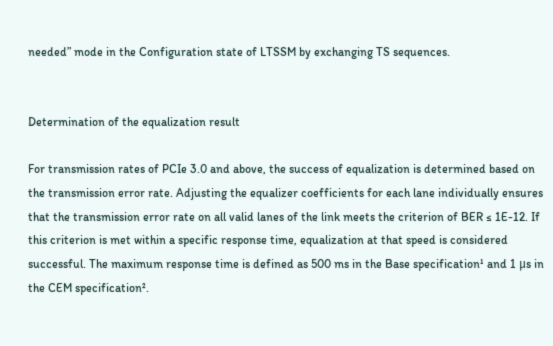needed” mode in the Configuration state of LTSSM by exchanging TS sequences.


Determination of the equalization result

For transmission rates of PCIe 3.0 and above, the success of equalization is determined based on the transmission error rate. Adjusting the equalizer coefficients for each lane individually ensures that the transmission error rate on all valid lanes of the link meets the criterion of BER ≤ 1E-12. If this criterion is met within a specific response time, equalization at that speed is considered successful. The maximum response time is defined as 500 ms in the Base specification¹ and 1 μs in the CEM specification².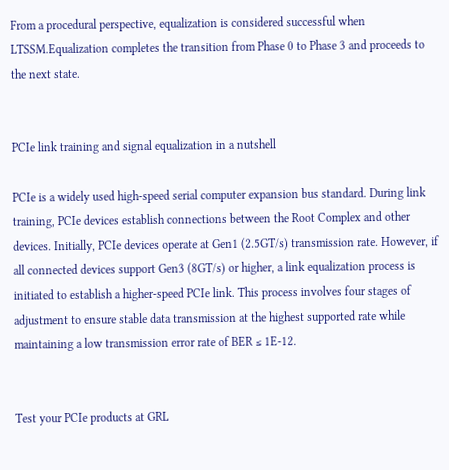From a procedural perspective, equalization is considered successful when LTSSM.Equalization completes the transition from Phase 0 to Phase 3 and proceeds to the next state.


PCIe link training and signal equalization in a nutshell

PCIe is a widely used high-speed serial computer expansion bus standard. During link training, PCIe devices establish connections between the Root Complex and other devices. Initially, PCIe devices operate at Gen1 (2.5GT/s) transmission rate. However, if all connected devices support Gen3 (8GT/s) or higher, a link equalization process is initiated to establish a higher-speed PCIe link. This process involves four stages of adjustment to ensure stable data transmission at the highest supported rate while maintaining a low transmission error rate of BER ≤ 1E-12.


Test your PCIe products at GRL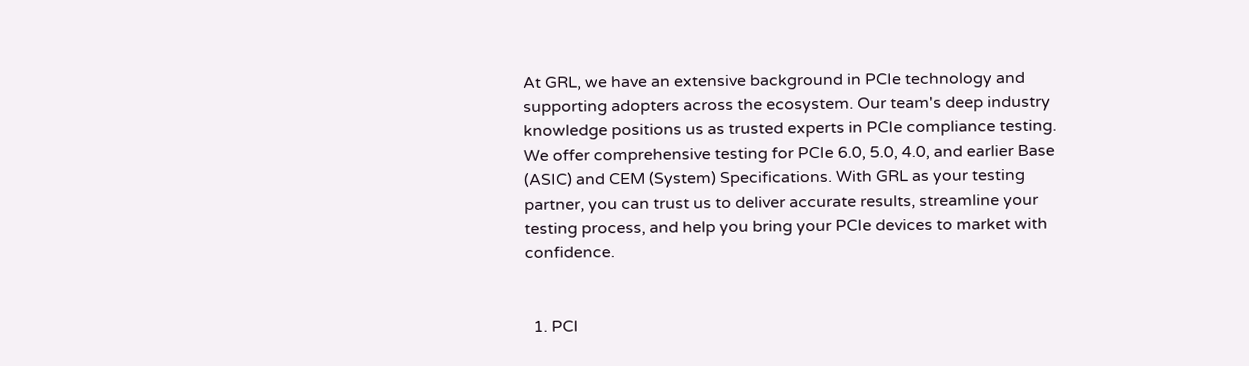At GRL, we have an extensive background in PCIe technology and supporting adopters across the ecosystem. Our team's deep industry knowledge positions us as trusted experts in PCIe compliance testing. We offer comprehensive testing for PCIe 6.0, 5.0, 4.0, and earlier Base (ASIC) and CEM (System) Specifications. With GRL as your testing partner, you can trust us to deliver accurate results, streamline your testing process, and help you bring your PCIe devices to market with confidence.


  1. PCI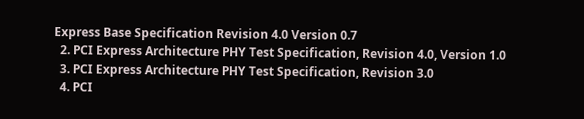Express Base Specification Revision 4.0 Version 0.7
  2. PCI Express Architecture PHY Test Specification, Revision 4.0, Version 1.0
  3. PCI Express Architecture PHY Test Specification, Revision 3.0
  4. PCI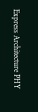Express Architecture PHY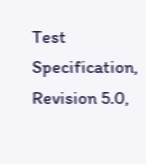Test Specification, Revision 5.0,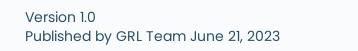Version 1.0
Published by GRL Team June 21, 2023